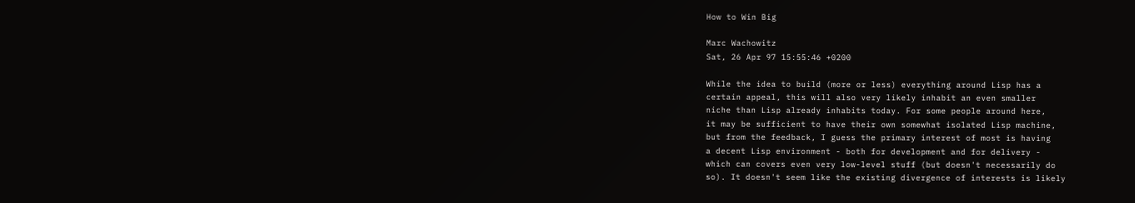How to Win Big

Marc Wachowitz
Sat, 26 Apr 97 15:55:46 +0200

While the idea to build (more or less) everything around Lisp has a
certain appeal, this will also very likely inhabit an even smaller
niche than Lisp already inhabits today. For some people around here,
it may be sufficient to have their own somewhat isolated Lisp machine,
but from the feedback, I guess the primary interest of most is having
a decent Lisp environment - both for development and for delivery -
which can covers even very low-level stuff (but doesn't necessarily do
so). It doesn't seem like the existing divergence of interests is likely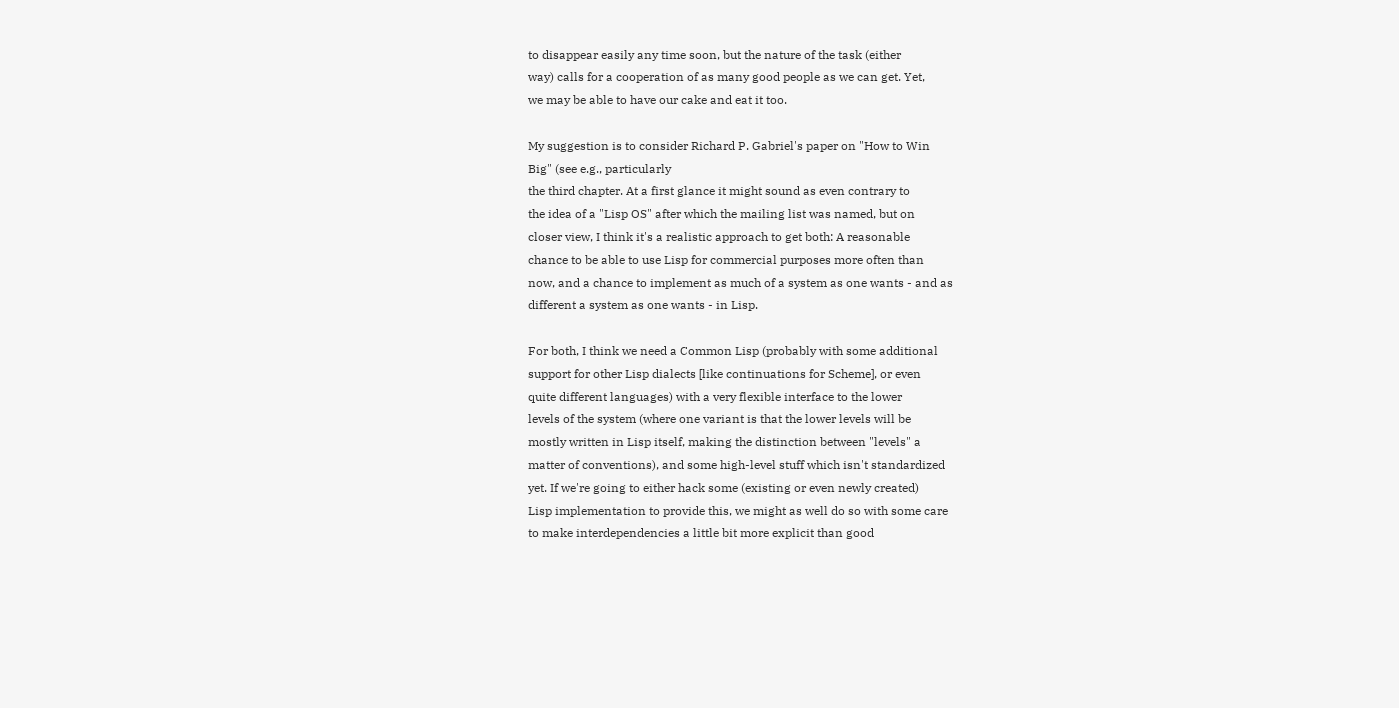to disappear easily any time soon, but the nature of the task (either
way) calls for a cooperation of as many good people as we can get. Yet,
we may be able to have our cake and eat it too.

My suggestion is to consider Richard P. Gabriel's paper on "How to Win
Big" (see e.g., particularly
the third chapter. At a first glance it might sound as even contrary to
the idea of a "Lisp OS" after which the mailing list was named, but on
closer view, I think it's a realistic approach to get both: A reasonable
chance to be able to use Lisp for commercial purposes more often than
now, and a chance to implement as much of a system as one wants - and as
different a system as one wants - in Lisp.

For both, I think we need a Common Lisp (probably with some additional
support for other Lisp dialects [like continuations for Scheme], or even
quite different languages) with a very flexible interface to the lower
levels of the system (where one variant is that the lower levels will be
mostly written in Lisp itself, making the distinction between "levels" a
matter of conventions), and some high-level stuff which isn't standardized
yet. If we're going to either hack some (existing or even newly created)
Lisp implementation to provide this, we might as well do so with some care
to make interdependencies a little bit more explicit than good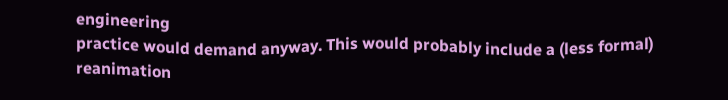engineering
practice would demand anyway. This would probably include a (less formal)
reanimation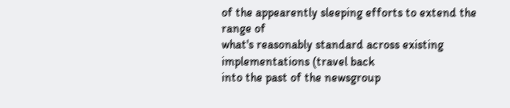of the appearently sleeping efforts to extend the range of
what's reasonably standard across existing implementations (travel back
into the past of the newsgroup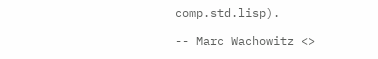comp.std.lisp).

-- Marc Wachowitz <>